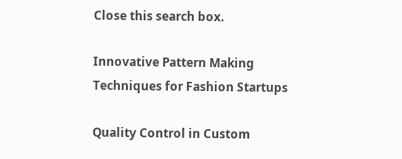Close this search box.

Innovative Pattern Making Techniques for Fashion Startups

Quality Control in Custom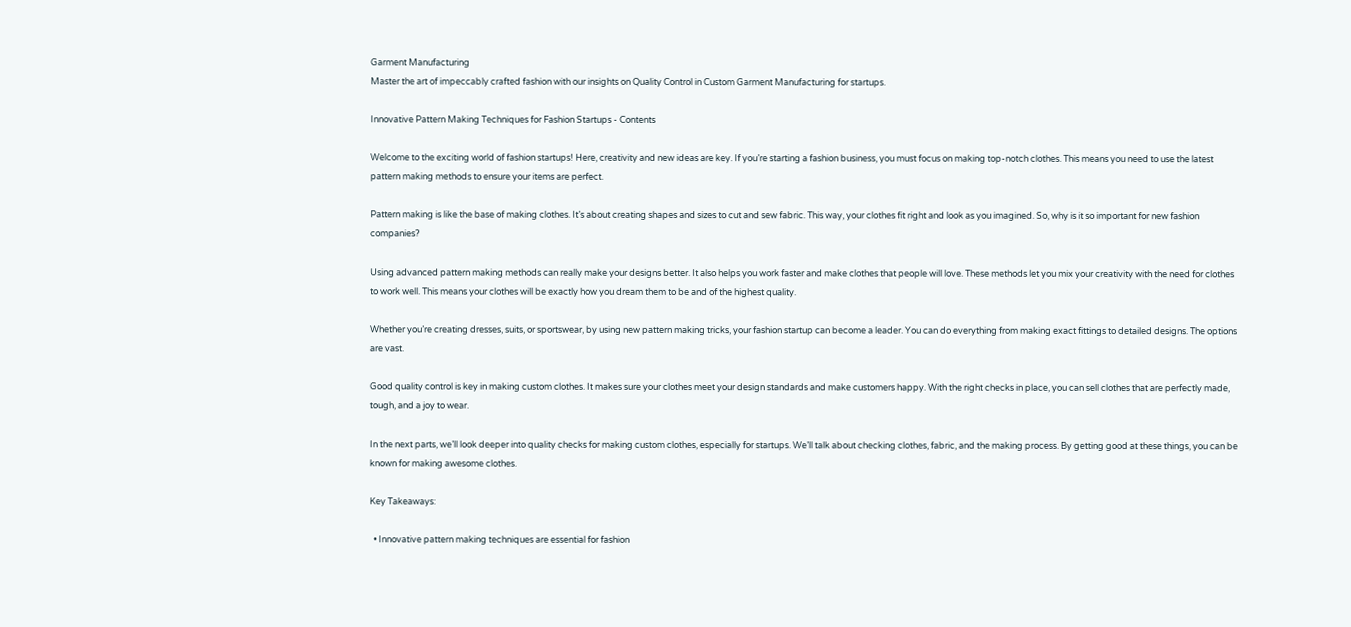Garment Manufacturing
Master the art of impeccably crafted fashion with our insights on Quality Control in Custom Garment Manufacturing for startups.

Innovative Pattern Making Techniques for Fashion Startups - Contents

Welcome to the exciting world of fashion startups! Here, creativity and new ideas are key. If you’re starting a fashion business, you must focus on making top-notch clothes. This means you need to use the latest pattern making methods to ensure your items are perfect.

Pattern making is like the base of making clothes. It’s about creating shapes and sizes to cut and sew fabric. This way, your clothes fit right and look as you imagined. So, why is it so important for new fashion companies?

Using advanced pattern making methods can really make your designs better. It also helps you work faster and make clothes that people will love. These methods let you mix your creativity with the need for clothes to work well. This means your clothes will be exactly how you dream them to be and of the highest quality.

Whether you’re creating dresses, suits, or sportswear, by using new pattern making tricks, your fashion startup can become a leader. You can do everything from making exact fittings to detailed designs. The options are vast.

Good quality control is key in making custom clothes. It makes sure your clothes meet your design standards and make customers happy. With the right checks in place, you can sell clothes that are perfectly made, tough, and a joy to wear.

In the next parts, we’ll look deeper into quality checks for making custom clothes, especially for startups. We’ll talk about checking clothes, fabric, and the making process. By getting good at these things, you can be known for making awesome clothes.

Key Takeaways:

  • Innovative pattern making techniques are essential for fashion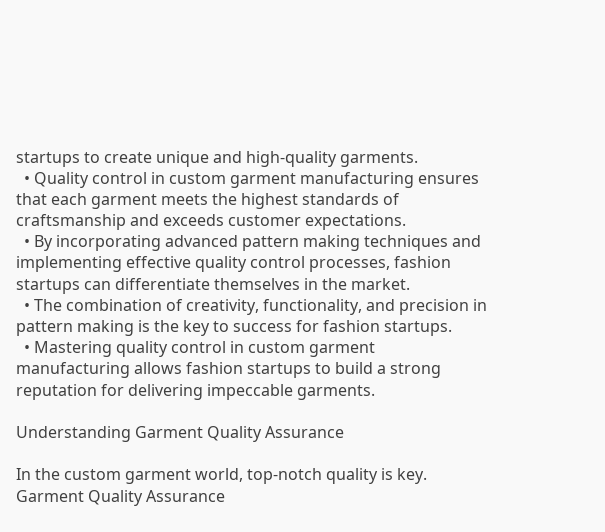startups to create unique and high-quality garments.
  • Quality control in custom garment manufacturing ensures that each garment meets the highest standards of craftsmanship and exceeds customer expectations.
  • By incorporating advanced pattern making techniques and implementing effective quality control processes, fashion startups can differentiate themselves in the market.
  • The combination of creativity, functionality, and precision in pattern making is the key to success for fashion startups.
  • Mastering quality control in custom garment manufacturing allows fashion startups to build a strong reputation for delivering impeccable garments.

Understanding Garment Quality Assurance

In the custom garment world, top-notch quality is key. Garment Quality Assurance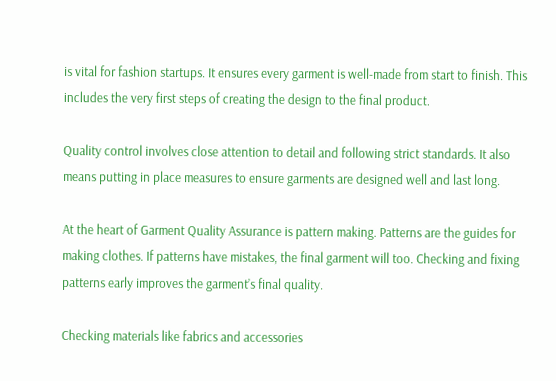is vital for fashion startups. It ensures every garment is well-made from start to finish. This includes the very first steps of creating the design to the final product.

Quality control involves close attention to detail and following strict standards. It also means putting in place measures to ensure garments are designed well and last long.

At the heart of Garment Quality Assurance is pattern making. Patterns are the guides for making clothes. If patterns have mistakes, the final garment will too. Checking and fixing patterns early improves the garment’s final quality.

Checking materials like fabrics and accessories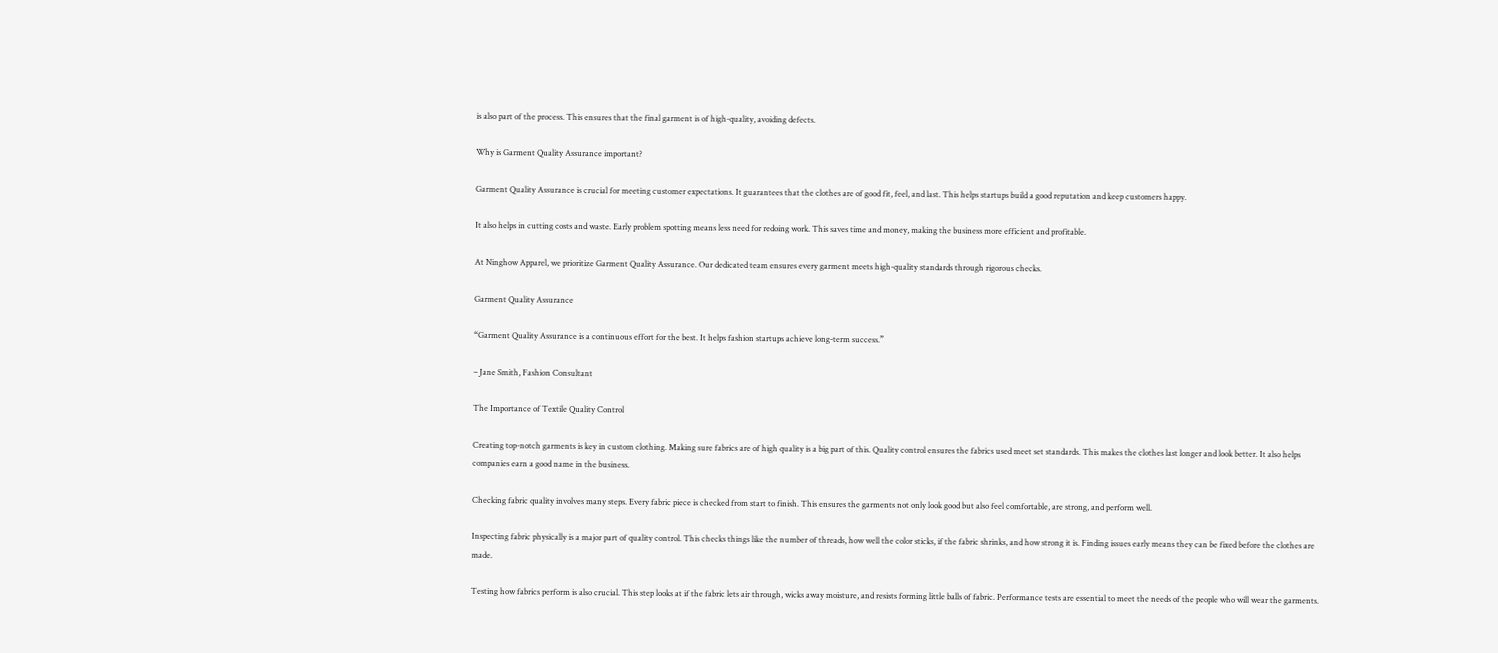is also part of the process. This ensures that the final garment is of high-quality, avoiding defects.

Why is Garment Quality Assurance important?

Garment Quality Assurance is crucial for meeting customer expectations. It guarantees that the clothes are of good fit, feel, and last. This helps startups build a good reputation and keep customers happy.

It also helps in cutting costs and waste. Early problem spotting means less need for redoing work. This saves time and money, making the business more efficient and profitable.

At Ninghow Apparel, we prioritize Garment Quality Assurance. Our dedicated team ensures every garment meets high-quality standards through rigorous checks.

Garment Quality Assurance

“Garment Quality Assurance is a continuous effort for the best. It helps fashion startups achieve long-term success.”

– Jane Smith, Fashion Consultant

The Importance of Textile Quality Control

Creating top-notch garments is key in custom clothing. Making sure fabrics are of high quality is a big part of this. Quality control ensures the fabrics used meet set standards. This makes the clothes last longer and look better. It also helps companies earn a good name in the business.

Checking fabric quality involves many steps. Every fabric piece is checked from start to finish. This ensures the garments not only look good but also feel comfortable, are strong, and perform well.

Inspecting fabric physically is a major part of quality control. This checks things like the number of threads, how well the color sticks, if the fabric shrinks, and how strong it is. Finding issues early means they can be fixed before the clothes are made.

Testing how fabrics perform is also crucial. This step looks at if the fabric lets air through, wicks away moisture, and resists forming little balls of fabric. Performance tests are essential to meet the needs of the people who will wear the garments.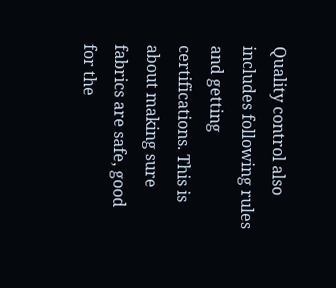Quality control also includes following rules and getting certifications. This is about making sure fabrics are safe, good for the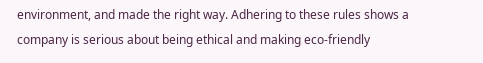environment, and made the right way. Adhering to these rules shows a company is serious about being ethical and making eco-friendly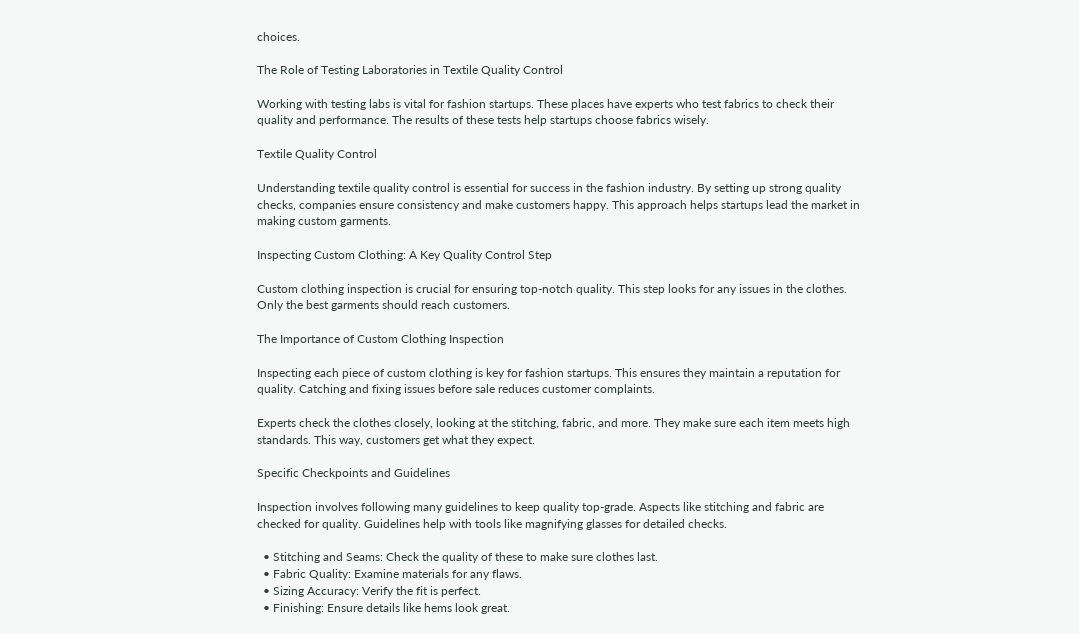choices.

The Role of Testing Laboratories in Textile Quality Control

Working with testing labs is vital for fashion startups. These places have experts who test fabrics to check their quality and performance. The results of these tests help startups choose fabrics wisely.

Textile Quality Control

Understanding textile quality control is essential for success in the fashion industry. By setting up strong quality checks, companies ensure consistency and make customers happy. This approach helps startups lead the market in making custom garments.

Inspecting Custom Clothing: A Key Quality Control Step

Custom clothing inspection is crucial for ensuring top-notch quality. This step looks for any issues in the clothes. Only the best garments should reach customers.

The Importance of Custom Clothing Inspection

Inspecting each piece of custom clothing is key for fashion startups. This ensures they maintain a reputation for quality. Catching and fixing issues before sale reduces customer complaints.

Experts check the clothes closely, looking at the stitching, fabric, and more. They make sure each item meets high standards. This way, customers get what they expect.

Specific Checkpoints and Guidelines

Inspection involves following many guidelines to keep quality top-grade. Aspects like stitching and fabric are checked for quality. Guidelines help with tools like magnifying glasses for detailed checks.

  • Stitching and Seams: Check the quality of these to make sure clothes last.
  • Fabric Quality: Examine materials for any flaws.
  • Sizing Accuracy: Verify the fit is perfect.
  • Finishing: Ensure details like hems look great.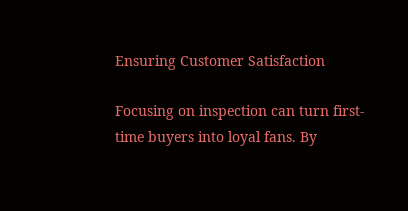Ensuring Customer Satisfaction

Focusing on inspection can turn first-time buyers into loyal fans. By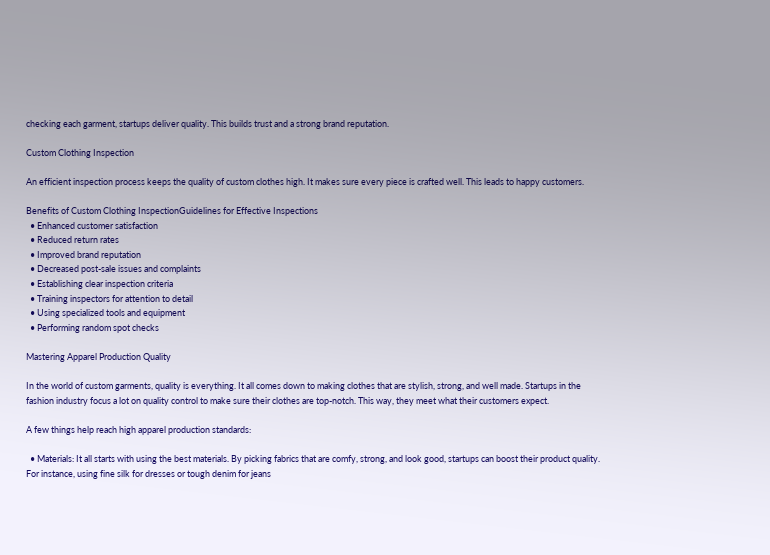checking each garment, startups deliver quality. This builds trust and a strong brand reputation.

Custom Clothing Inspection

An efficient inspection process keeps the quality of custom clothes high. It makes sure every piece is crafted well. This leads to happy customers.

Benefits of Custom Clothing InspectionGuidelines for Effective Inspections
  • Enhanced customer satisfaction
  • Reduced return rates
  • Improved brand reputation
  • Decreased post-sale issues and complaints
  • Establishing clear inspection criteria
  • Training inspectors for attention to detail
  • Using specialized tools and equipment
  • Performing random spot checks

Mastering Apparel Production Quality

In the world of custom garments, quality is everything. It all comes down to making clothes that are stylish, strong, and well made. Startups in the fashion industry focus a lot on quality control to make sure their clothes are top-notch. This way, they meet what their customers expect.

A few things help reach high apparel production standards:

  • Materials: It all starts with using the best materials. By picking fabrics that are comfy, strong, and look good, startups can boost their product quality. For instance, using fine silk for dresses or tough denim for jeans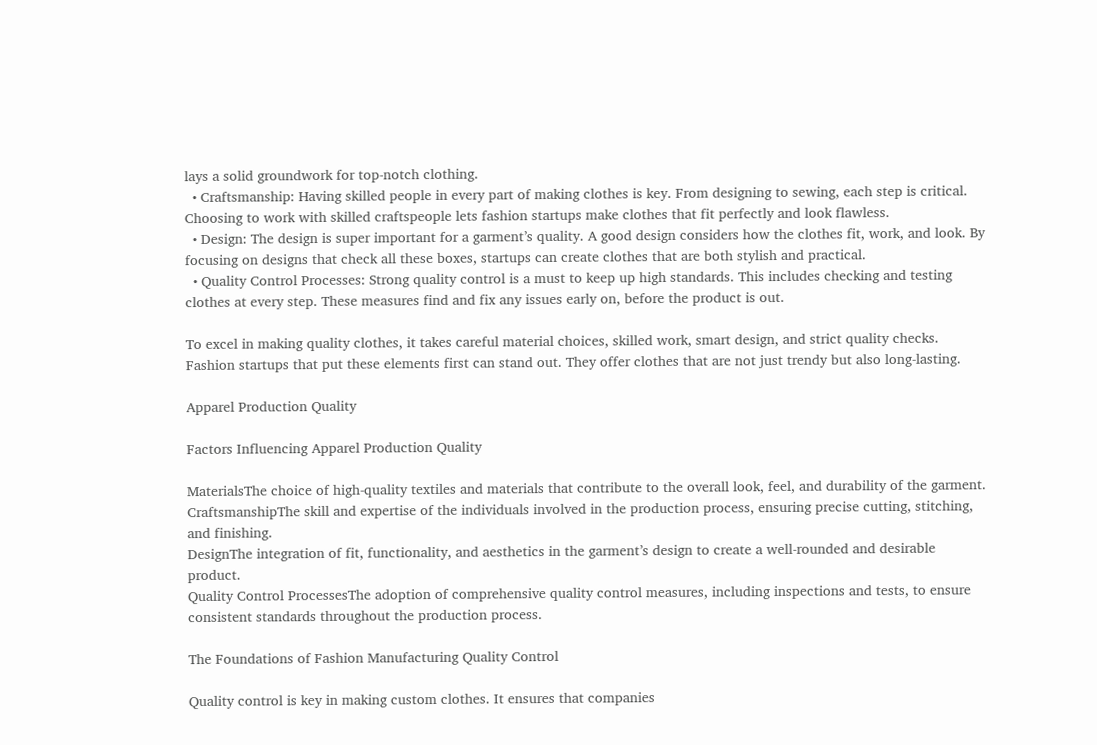lays a solid groundwork for top-notch clothing.
  • Craftsmanship: Having skilled people in every part of making clothes is key. From designing to sewing, each step is critical. Choosing to work with skilled craftspeople lets fashion startups make clothes that fit perfectly and look flawless.
  • Design: The design is super important for a garment’s quality. A good design considers how the clothes fit, work, and look. By focusing on designs that check all these boxes, startups can create clothes that are both stylish and practical.
  • Quality Control Processes: Strong quality control is a must to keep up high standards. This includes checking and testing clothes at every step. These measures find and fix any issues early on, before the product is out.

To excel in making quality clothes, it takes careful material choices, skilled work, smart design, and strict quality checks. Fashion startups that put these elements first can stand out. They offer clothes that are not just trendy but also long-lasting.

Apparel Production Quality

Factors Influencing Apparel Production Quality

MaterialsThe choice of high-quality textiles and materials that contribute to the overall look, feel, and durability of the garment.
CraftsmanshipThe skill and expertise of the individuals involved in the production process, ensuring precise cutting, stitching, and finishing.
DesignThe integration of fit, functionality, and aesthetics in the garment’s design to create a well-rounded and desirable product.
Quality Control ProcessesThe adoption of comprehensive quality control measures, including inspections and tests, to ensure consistent standards throughout the production process.

The Foundations of Fashion Manufacturing Quality Control

Quality control is key in making custom clothes. It ensures that companies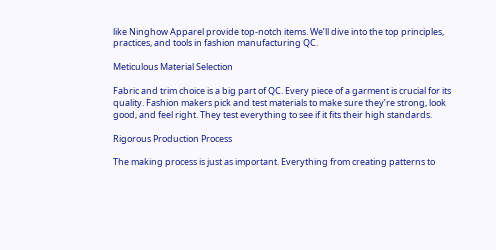like Ninghow Apparel provide top-notch items. We’ll dive into the top principles, practices, and tools in fashion manufacturing QC.

Meticulous Material Selection

Fabric and trim choice is a big part of QC. Every piece of a garment is crucial for its quality. Fashion makers pick and test materials to make sure they’re strong, look good, and feel right. They test everything to see if it fits their high standards.

Rigorous Production Process

The making process is just as important. Everything from creating patterns to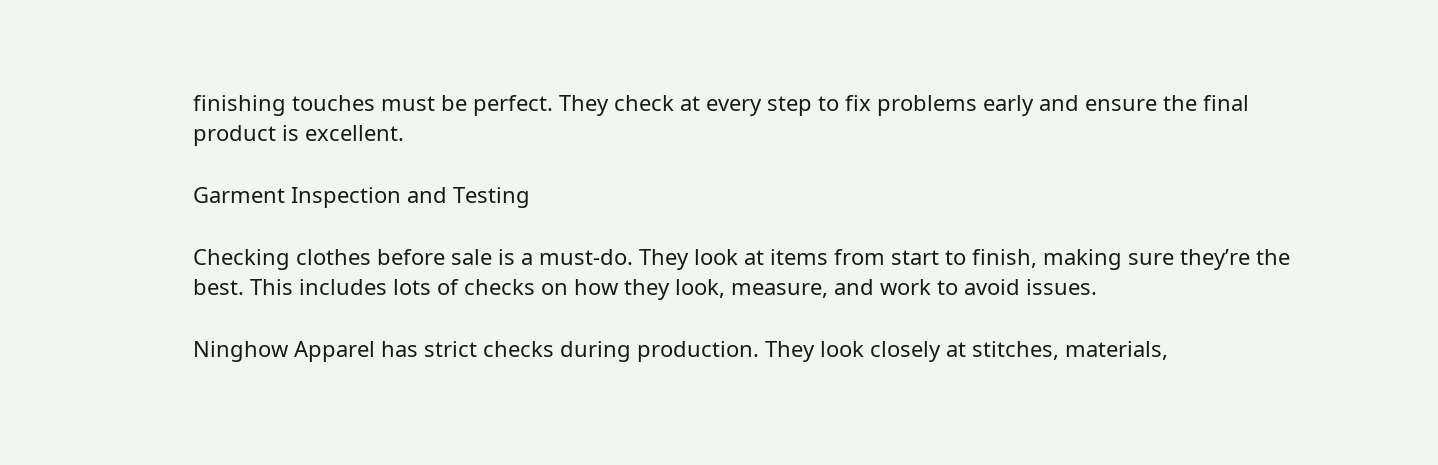finishing touches must be perfect. They check at every step to fix problems early and ensure the final product is excellent.

Garment Inspection and Testing

Checking clothes before sale is a must-do. They look at items from start to finish, making sure they’re the best. This includes lots of checks on how they look, measure, and work to avoid issues.

Ninghow Apparel has strict checks during production. They look closely at stitches, materials,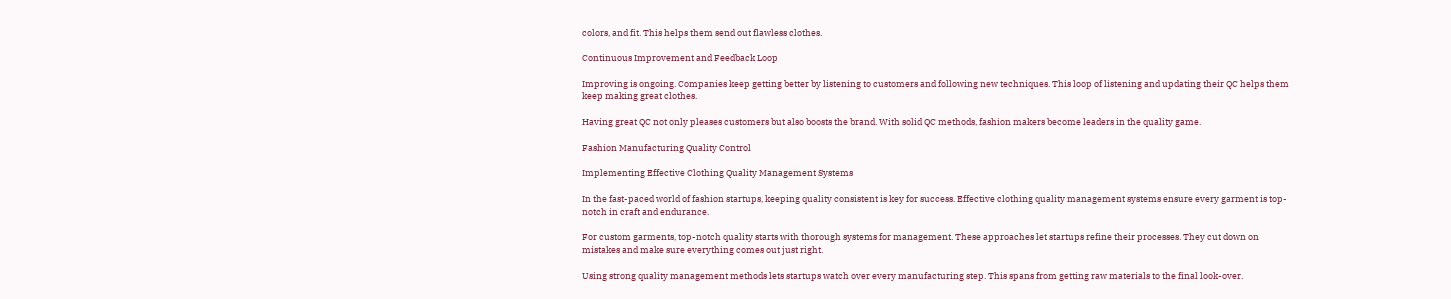colors, and fit. This helps them send out flawless clothes.

Continuous Improvement and Feedback Loop

Improving is ongoing. Companies keep getting better by listening to customers and following new techniques. This loop of listening and updating their QC helps them keep making great clothes.

Having great QC not only pleases customers but also boosts the brand. With solid QC methods, fashion makers become leaders in the quality game.

Fashion Manufacturing Quality Control

Implementing Effective Clothing Quality Management Systems

In the fast-paced world of fashion startups, keeping quality consistent is key for success. Effective clothing quality management systems ensure every garment is top-notch in craft and endurance.

For custom garments, top-notch quality starts with thorough systems for management. These approaches let startups refine their processes. They cut down on mistakes and make sure everything comes out just right.

Using strong quality management methods lets startups watch over every manufacturing step. This spans from getting raw materials to the final look-over.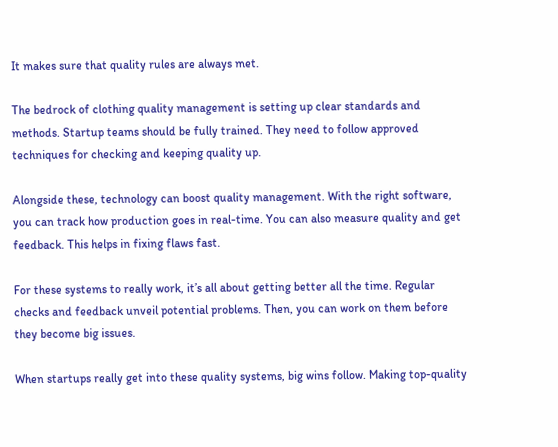It makes sure that quality rules are always met.

The bedrock of clothing quality management is setting up clear standards and methods. Startup teams should be fully trained. They need to follow approved techniques for checking and keeping quality up.

Alongside these, technology can boost quality management. With the right software, you can track how production goes in real-time. You can also measure quality and get feedback. This helps in fixing flaws fast.

For these systems to really work, it’s all about getting better all the time. Regular checks and feedback unveil potential problems. Then, you can work on them before they become big issues.

When startups really get into these quality systems, big wins follow. Making top-quality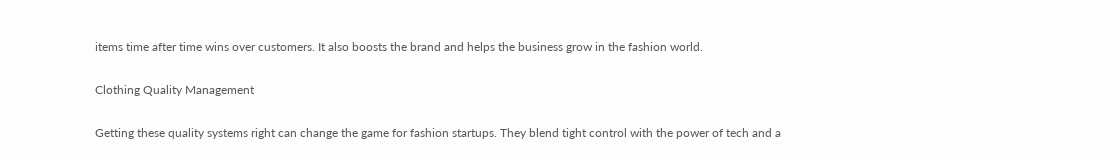items time after time wins over customers. It also boosts the brand and helps the business grow in the fashion world.

Clothing Quality Management

Getting these quality systems right can change the game for fashion startups. They blend tight control with the power of tech and a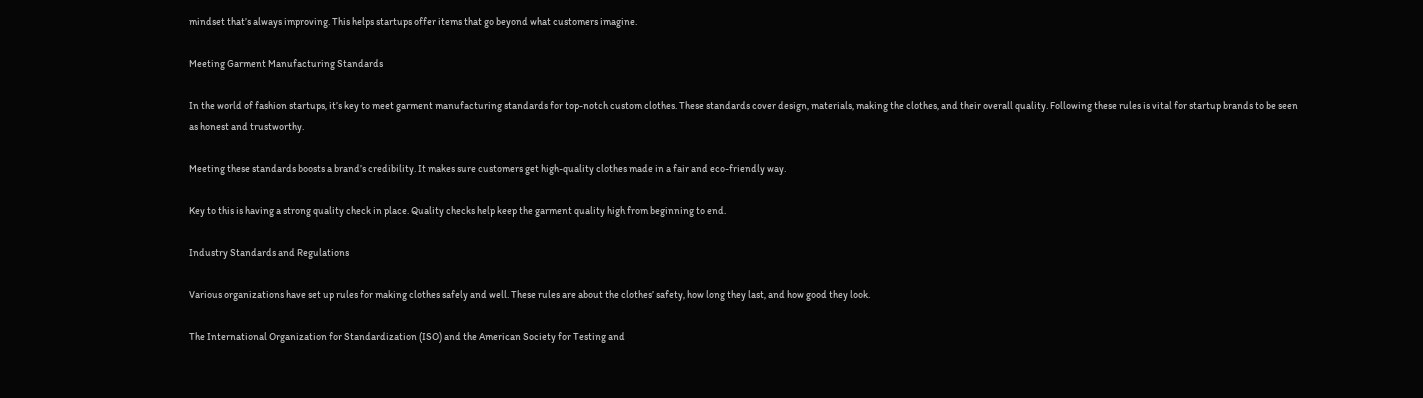mindset that’s always improving. This helps startups offer items that go beyond what customers imagine.

Meeting Garment Manufacturing Standards

In the world of fashion startups, it’s key to meet garment manufacturing standards for top-notch custom clothes. These standards cover design, materials, making the clothes, and their overall quality. Following these rules is vital for startup brands to be seen as honest and trustworthy.

Meeting these standards boosts a brand’s credibility. It makes sure customers get high-quality clothes made in a fair and eco-friendly way.

Key to this is having a strong quality check in place. Quality checks help keep the garment quality high from beginning to end.

Industry Standards and Regulations

Various organizations have set up rules for making clothes safely and well. These rules are about the clothes’ safety, how long they last, and how good they look.

The International Organization for Standardization (ISO) and the American Society for Testing and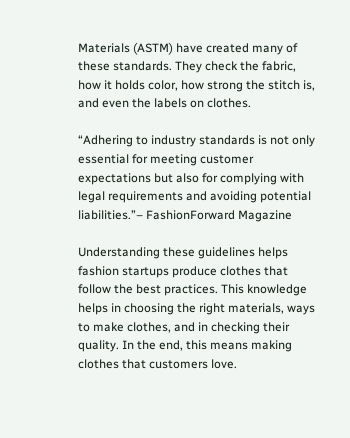Materials (ASTM) have created many of these standards. They check the fabric, how it holds color, how strong the stitch is, and even the labels on clothes.

“Adhering to industry standards is not only essential for meeting customer expectations but also for complying with legal requirements and avoiding potential liabilities.”– FashionForward Magazine

Understanding these guidelines helps fashion startups produce clothes that follow the best practices. This knowledge helps in choosing the right materials, ways to make clothes, and in checking their quality. In the end, this means making clothes that customers love.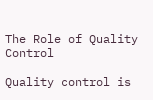The Role of Quality Control

Quality control is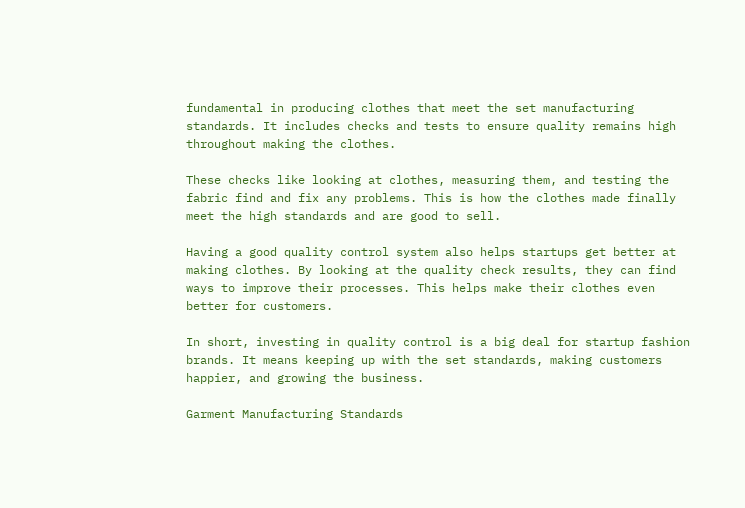fundamental in producing clothes that meet the set manufacturing standards. It includes checks and tests to ensure quality remains high throughout making the clothes.

These checks like looking at clothes, measuring them, and testing the fabric find and fix any problems. This is how the clothes made finally meet the high standards and are good to sell.

Having a good quality control system also helps startups get better at making clothes. By looking at the quality check results, they can find ways to improve their processes. This helps make their clothes even better for customers.

In short, investing in quality control is a big deal for startup fashion brands. It means keeping up with the set standards, making customers happier, and growing the business.

Garment Manufacturing Standards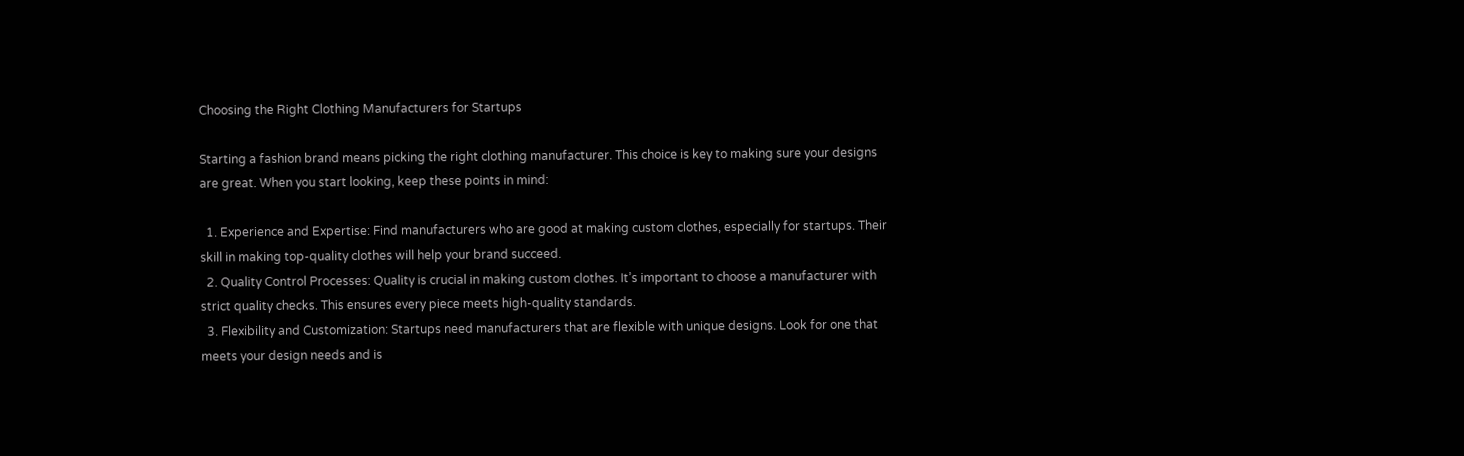Choosing the Right Clothing Manufacturers for Startups

Starting a fashion brand means picking the right clothing manufacturer. This choice is key to making sure your designs are great. When you start looking, keep these points in mind:

  1. Experience and Expertise: Find manufacturers who are good at making custom clothes, especially for startups. Their skill in making top-quality clothes will help your brand succeed.
  2. Quality Control Processes: Quality is crucial in making custom clothes. It’s important to choose a manufacturer with strict quality checks. This ensures every piece meets high-quality standards.
  3. Flexibility and Customization: Startups need manufacturers that are flexible with unique designs. Look for one that meets your design needs and is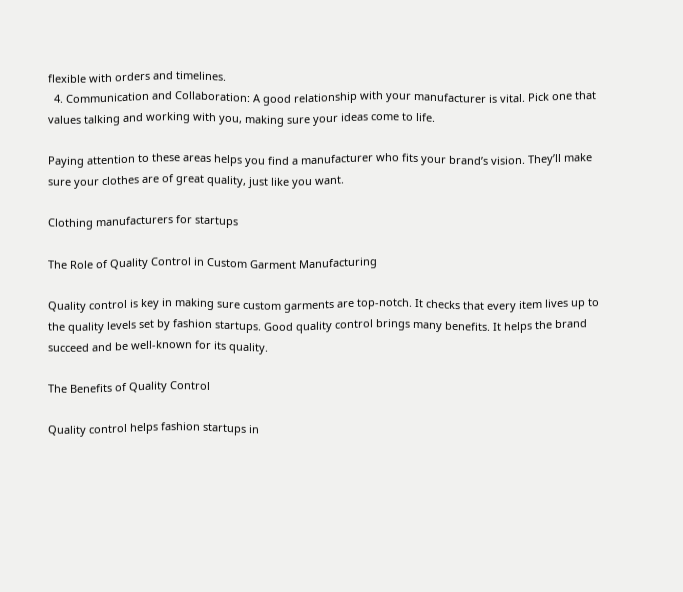flexible with orders and timelines.
  4. Communication and Collaboration: A good relationship with your manufacturer is vital. Pick one that values talking and working with you, making sure your ideas come to life.

Paying attention to these areas helps you find a manufacturer who fits your brand’s vision. They’ll make sure your clothes are of great quality, just like you want.

Clothing manufacturers for startups

The Role of Quality Control in Custom Garment Manufacturing

Quality control is key in making sure custom garments are top-notch. It checks that every item lives up to the quality levels set by fashion startups. Good quality control brings many benefits. It helps the brand succeed and be well-known for its quality.

The Benefits of Quality Control

Quality control helps fashion startups in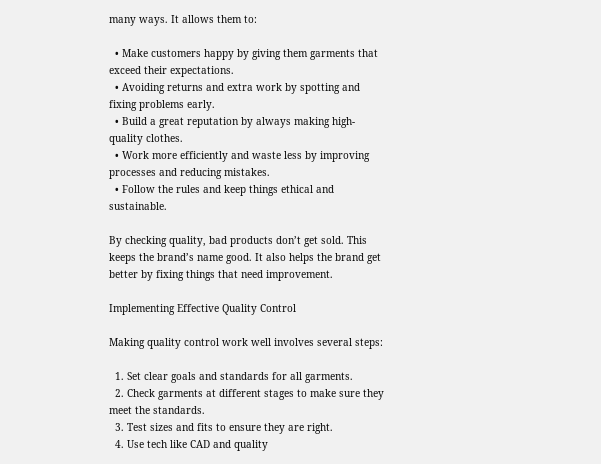many ways. It allows them to:

  • Make customers happy by giving them garments that exceed their expectations.
  • Avoiding returns and extra work by spotting and fixing problems early.
  • Build a great reputation by always making high-quality clothes.
  • Work more efficiently and waste less by improving processes and reducing mistakes.
  • Follow the rules and keep things ethical and sustainable.

By checking quality, bad products don’t get sold. This keeps the brand’s name good. It also helps the brand get better by fixing things that need improvement.

Implementing Effective Quality Control

Making quality control work well involves several steps:

  1. Set clear goals and standards for all garments.
  2. Check garments at different stages to make sure they meet the standards.
  3. Test sizes and fits to ensure they are right.
  4. Use tech like CAD and quality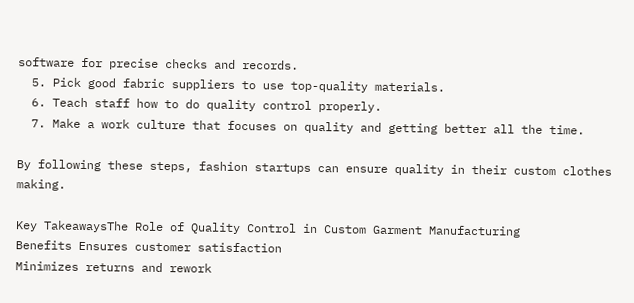software for precise checks and records.
  5. Pick good fabric suppliers to use top-quality materials.
  6. Teach staff how to do quality control properly.
  7. Make a work culture that focuses on quality and getting better all the time.

By following these steps, fashion startups can ensure quality in their custom clothes making.

Key TakeawaysThe Role of Quality Control in Custom Garment Manufacturing
Benefits Ensures customer satisfaction
Minimizes returns and rework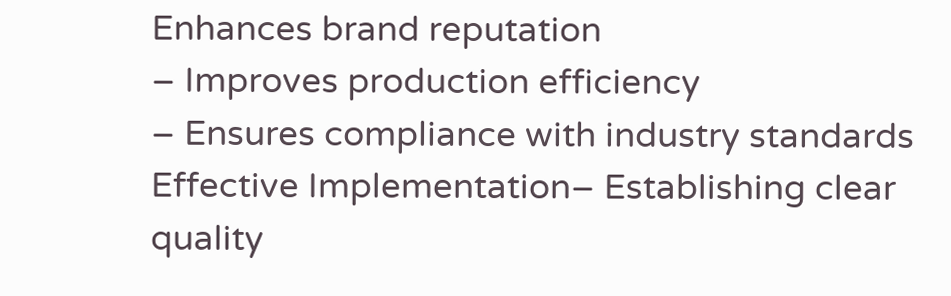Enhances brand reputation
– Improves production efficiency
– Ensures compliance with industry standards
Effective Implementation– Establishing clear quality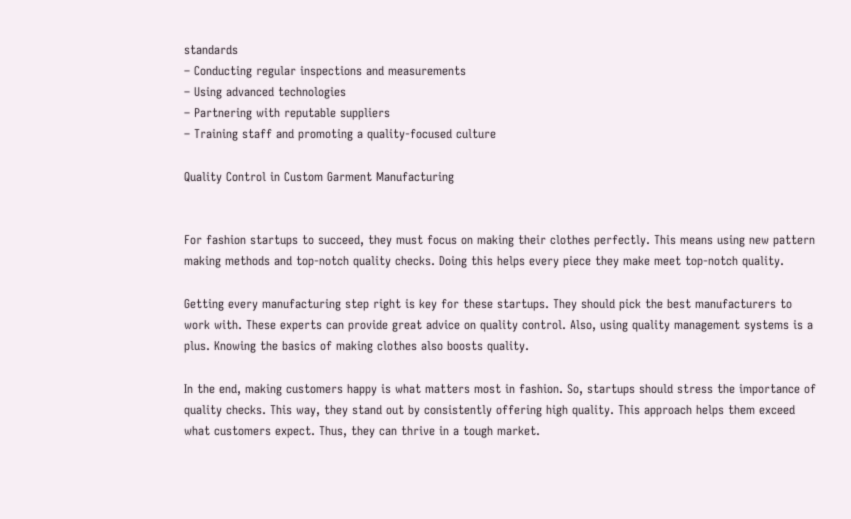standards
– Conducting regular inspections and measurements
– Using advanced technologies
– Partnering with reputable suppliers
– Training staff and promoting a quality-focused culture

Quality Control in Custom Garment Manufacturing


For fashion startups to succeed, they must focus on making their clothes perfectly. This means using new pattern making methods and top-notch quality checks. Doing this helps every piece they make meet top-notch quality.

Getting every manufacturing step right is key for these startups. They should pick the best manufacturers to work with. These experts can provide great advice on quality control. Also, using quality management systems is a plus. Knowing the basics of making clothes also boosts quality.

In the end, making customers happy is what matters most in fashion. So, startups should stress the importance of quality checks. This way, they stand out by consistently offering high quality. This approach helps them exceed what customers expect. Thus, they can thrive in a tough market.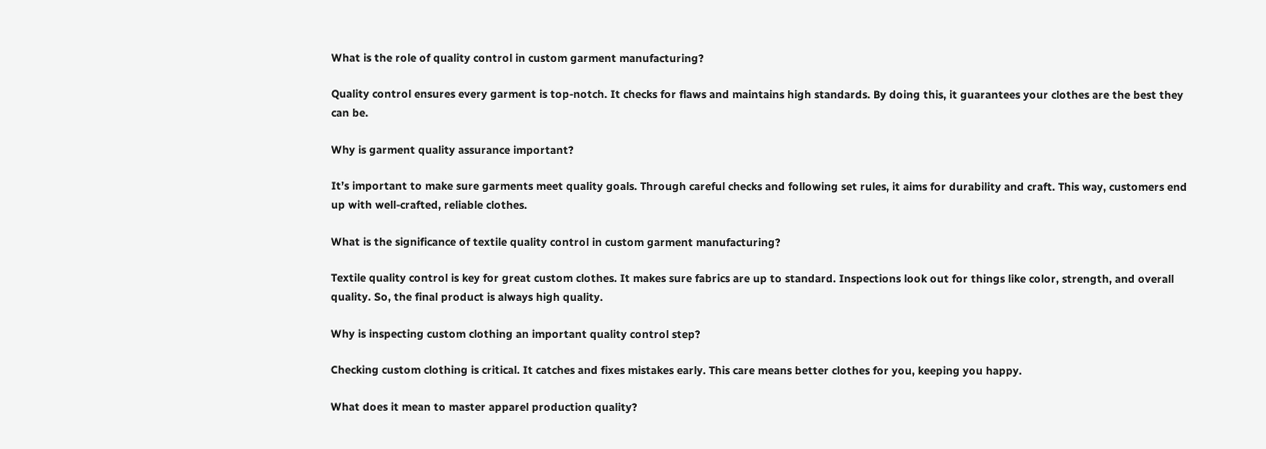What is the role of quality control in custom garment manufacturing?

Quality control ensures every garment is top-notch. It checks for flaws and maintains high standards. By doing this, it guarantees your clothes are the best they can be.

Why is garment quality assurance important?

It’s important to make sure garments meet quality goals. Through careful checks and following set rules, it aims for durability and craft. This way, customers end up with well-crafted, reliable clothes.

What is the significance of textile quality control in custom garment manufacturing?

Textile quality control is key for great custom clothes. It makes sure fabrics are up to standard. Inspections look out for things like color, strength, and overall quality. So, the final product is always high quality.

Why is inspecting custom clothing an important quality control step?

Checking custom clothing is critical. It catches and fixes mistakes early. This care means better clothes for you, keeping you happy.

What does it mean to master apparel production quality?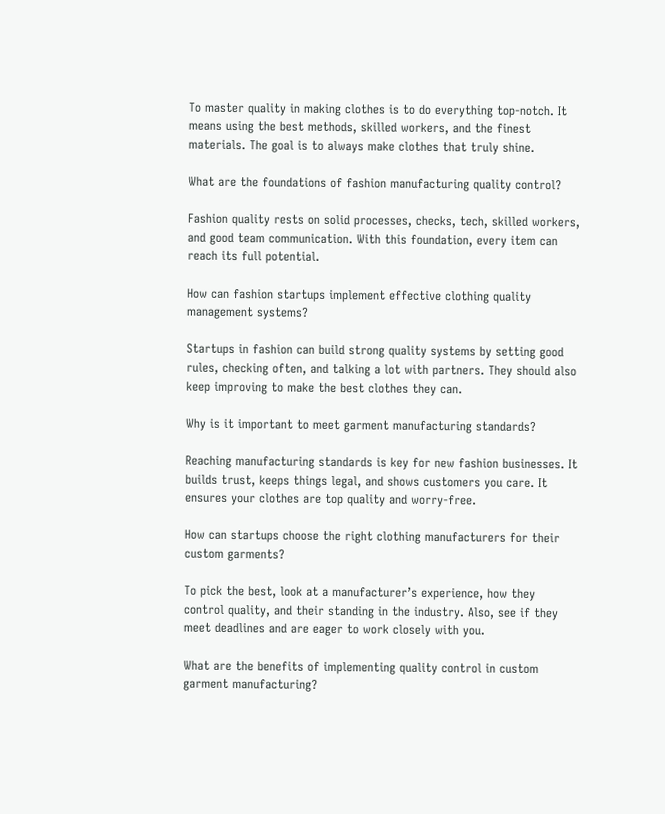To master quality in making clothes is to do everything top-notch. It means using the best methods, skilled workers, and the finest materials. The goal is to always make clothes that truly shine.

What are the foundations of fashion manufacturing quality control?

Fashion quality rests on solid processes, checks, tech, skilled workers, and good team communication. With this foundation, every item can reach its full potential.

How can fashion startups implement effective clothing quality management systems?

Startups in fashion can build strong quality systems by setting good rules, checking often, and talking a lot with partners. They should also keep improving to make the best clothes they can.

Why is it important to meet garment manufacturing standards?

Reaching manufacturing standards is key for new fashion businesses. It builds trust, keeps things legal, and shows customers you care. It ensures your clothes are top quality and worry-free.

How can startups choose the right clothing manufacturers for their custom garments?

To pick the best, look at a manufacturer’s experience, how they control quality, and their standing in the industry. Also, see if they meet deadlines and are eager to work closely with you.

What are the benefits of implementing quality control in custom garment manufacturing?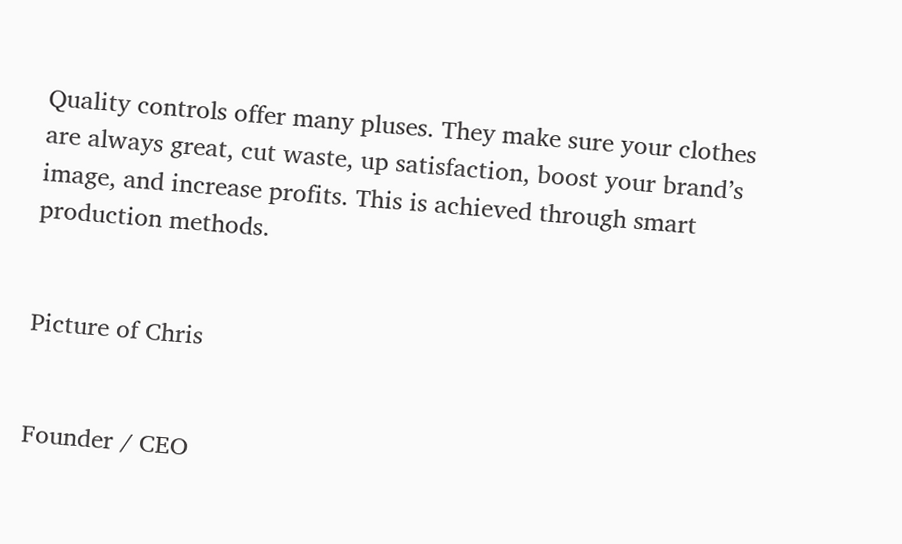Quality controls offer many pluses. They make sure your clothes are always great, cut waste, up satisfaction, boost your brand’s image, and increase profits. This is achieved through smart production methods.


Picture of Chris


Founder / CEO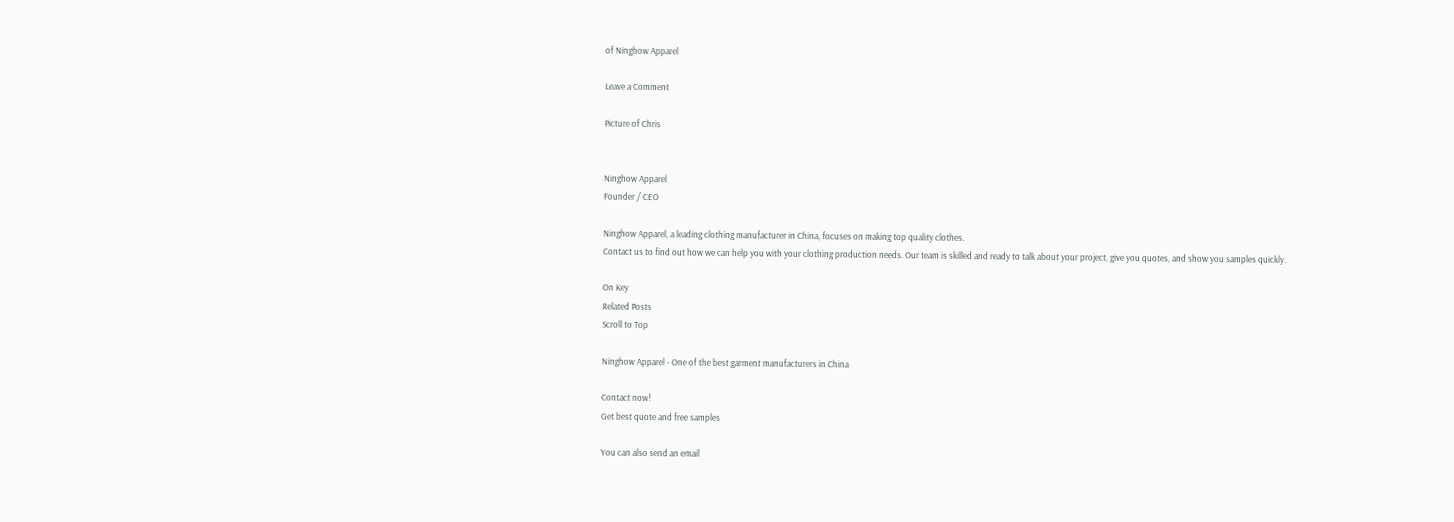of Ninghow Apparel

Leave a Comment

Picture of Chris


Ninghow Apparel
Founder / CEO

Ninghow Apparel, a leading clothing manufacturer in China, focuses on making top quality clothes.
Contact us to find out how we can help you with your clothing production needs. Our team is skilled and ready to talk about your project, give you quotes, and show you samples quickly.

On Key
Related Posts
Scroll to Top

Ninghow Apparel - One of the best garment manufacturers in China

Contact now!
Get best quote and free samples

You can also send an email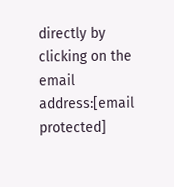directly by clicking on the email address:[email protected]